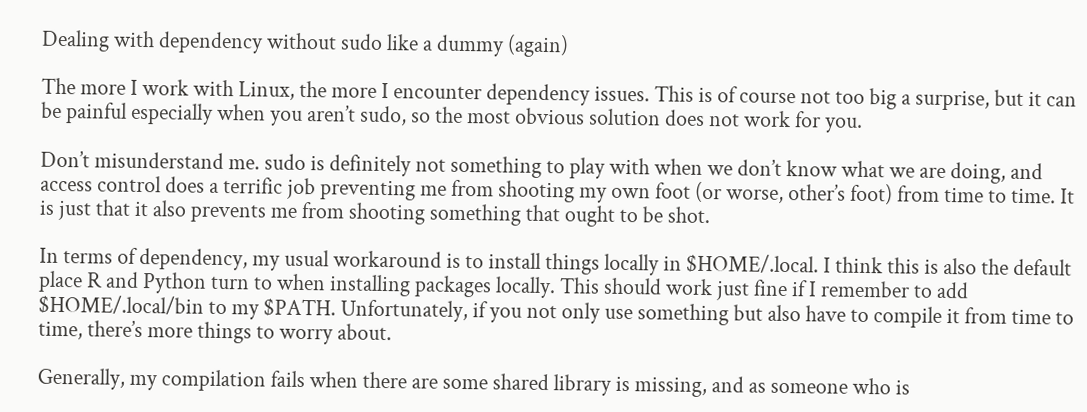Dealing with dependency without sudo like a dummy (again)

The more I work with Linux, the more I encounter dependency issues. This is of course not too big a surprise, but it can be painful especially when you aren’t sudo, so the most obvious solution does not work for you.

Don’t misunderstand me. sudo is definitely not something to play with when we don’t know what we are doing, and access control does a terrific job preventing me from shooting my own foot (or worse, other’s foot) from time to time. It is just that it also prevents me from shooting something that ought to be shot.

In terms of dependency, my usual workaround is to install things locally in $HOME/.local. I think this is also the default place R and Python turn to when installing packages locally. This should work just fine if I remember to add $HOME/.local/bin to my $PATH. Unfortunately, if you not only use something but also have to compile it from time to time, there’s more things to worry about.

Generally, my compilation fails when there are some shared library is missing, and as someone who is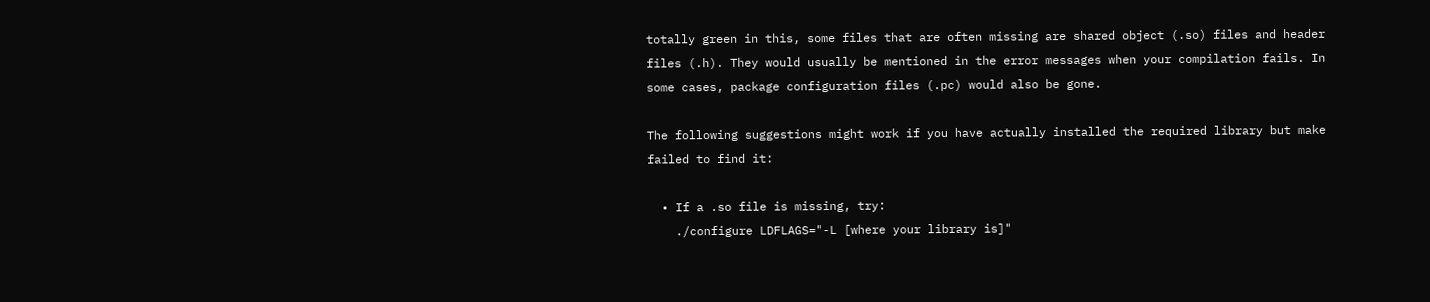totally green in this, some files that are often missing are shared object (.so) files and header files (.h). They would usually be mentioned in the error messages when your compilation fails. In some cases, package configuration files (.pc) would also be gone.

The following suggestions might work if you have actually installed the required library but make failed to find it:

  • If a .so file is missing, try:
    ./configure LDFLAGS="-L [where your library is]"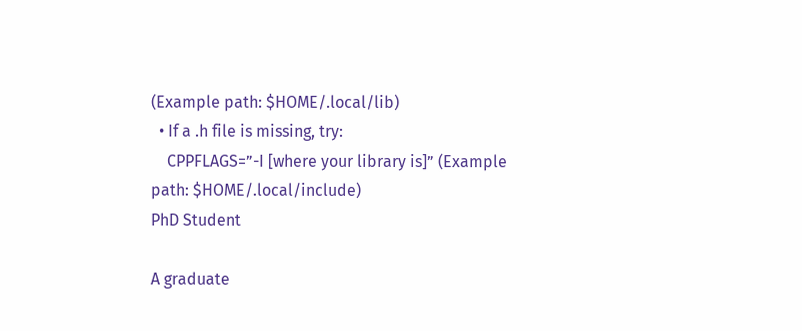(Example path: $HOME/.local/lib)
  • If a .h file is missing, try:
    CPPFLAGS=”-I [where your library is]” (Example path: $HOME/.local/include)
PhD Student

A graduate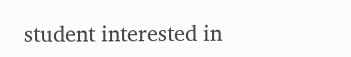student interested in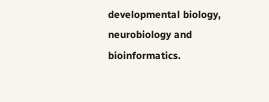developmental biology, neurobiology and bioinformatics.